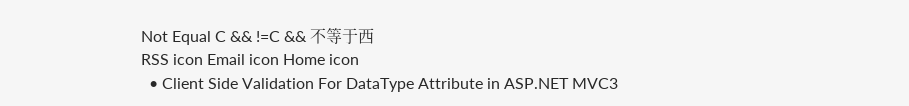Not Equal C && !=C && 不等于西
RSS icon Email icon Home icon
  • Client Side Validation For DataType Attribute in ASP.NET MVC3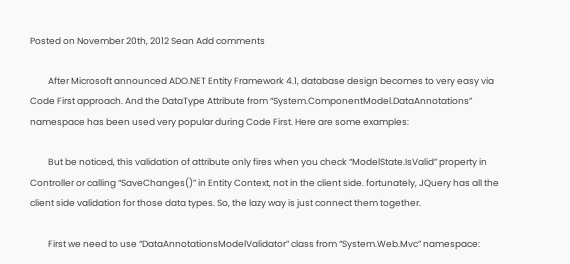Posted on November 20th, 2012 Sean Add comments

         After Microsoft announced ADO.NET Entity Framework 4.1, database design becomes to very easy via Code First approach. And the DataType Attribute from “System.ComponentModel.DataAnnotations” namespace has been used very popular during Code First. Here are some examples:

         But be noticed, this validation of attribute only fires when you check “ModelState.IsValid” property in Controller or calling “SaveChanges()” in Entity Context, not in the client side. fortunately, JQuery has all the client side validation for those data types. So, the lazy way is just connect them together.

         First we need to use “DataAnnotationsModelValidator” class from “System.Web.Mvc” namespace: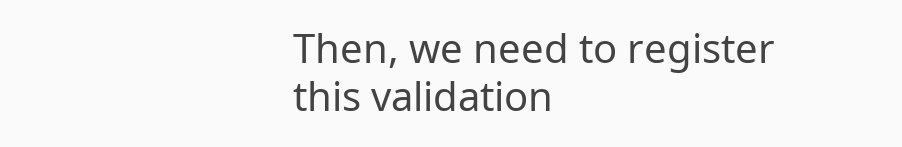Then, we need to register this validation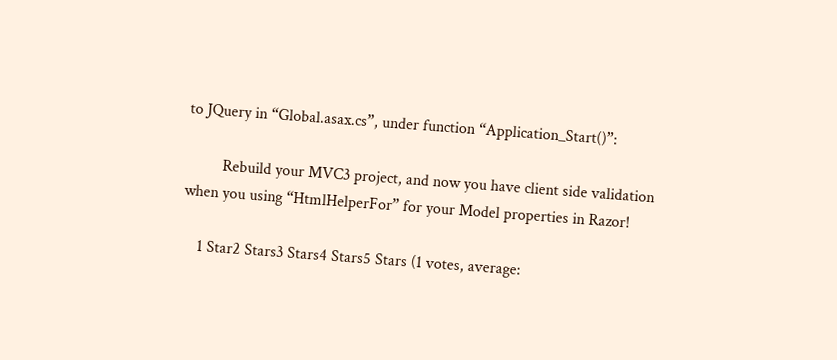to JQuery in “Global.asax.cs”, under function “Application_Start()”:

         Rebuild your MVC3 project, and now you have client side validation when you using “HtmlHelperFor” for your Model properties in Razor!

    1 Star2 Stars3 Stars4 Stars5 Stars (1 votes, average: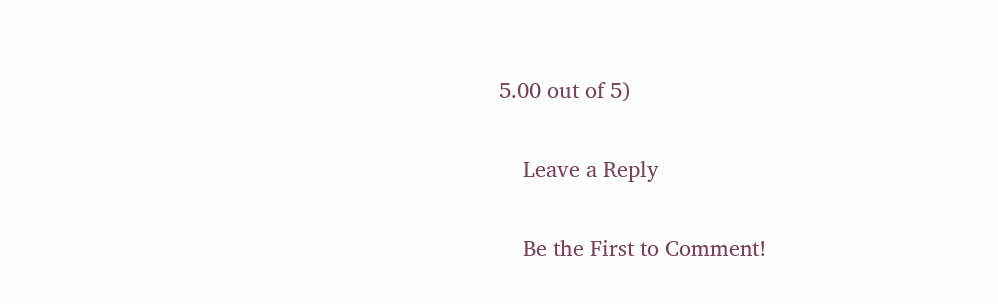5.00 out of 5)

    Leave a Reply

    Be the First to Comment!